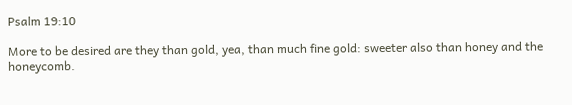Psalm 19:10

More to be desired are they than gold, yea, than much fine gold: sweeter also than honey and the honeycomb.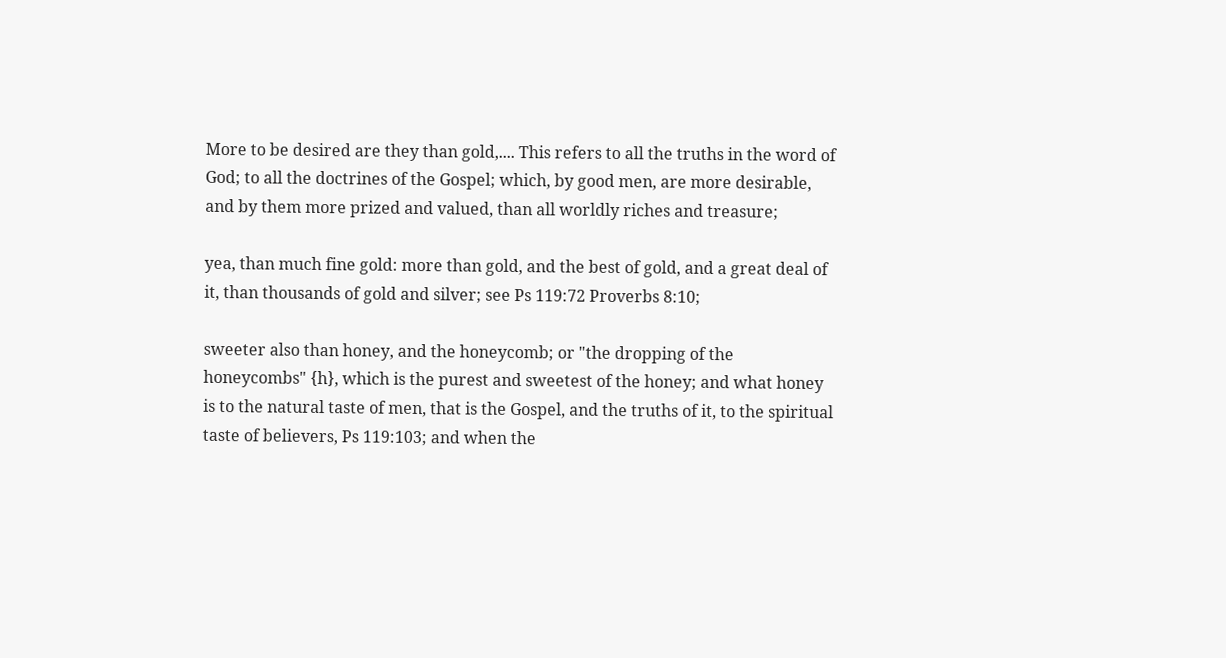More to be desired are they than gold,.... This refers to all the truths in the word of God; to all the doctrines of the Gospel; which, by good men, are more desirable, and by them more prized and valued, than all worldly riches and treasure;

yea, than much fine gold: more than gold, and the best of gold, and a great deal of it, than thousands of gold and silver; see Ps 119:72 Proverbs 8:10;

sweeter also than honey, and the honeycomb; or "the dropping of the honeycombs" {h}, which is the purest and sweetest of the honey; and what honey is to the natural taste of men, that is the Gospel, and the truths of it, to the spiritual taste of believers, Ps 119:103; and when the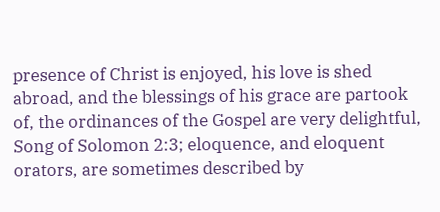presence of Christ is enjoyed, his love is shed abroad, and the blessings of his grace are partook of, the ordinances of the Gospel are very delightful, Song of Solomon 2:3; eloquence, and eloquent orators, are sometimes described by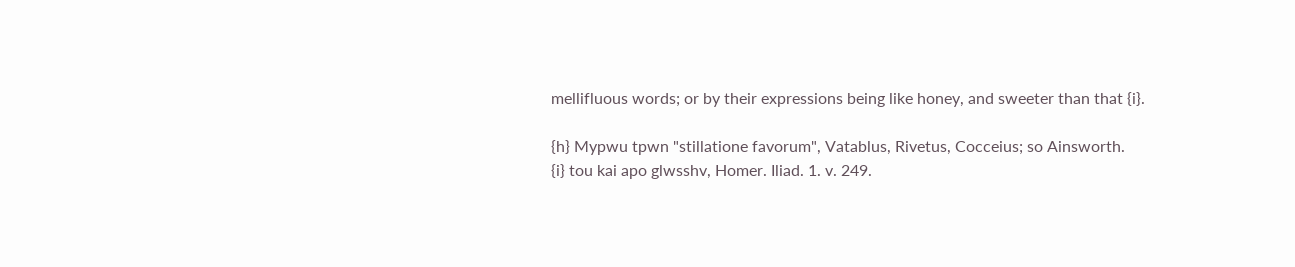mellifluous words; or by their expressions being like honey, and sweeter than that {i}.

{h} Mypwu tpwn "stillatione favorum", Vatablus, Rivetus, Cocceius; so Ainsworth.
{i} tou kai apo glwsshv, Homer. Iliad. 1. v. 249.